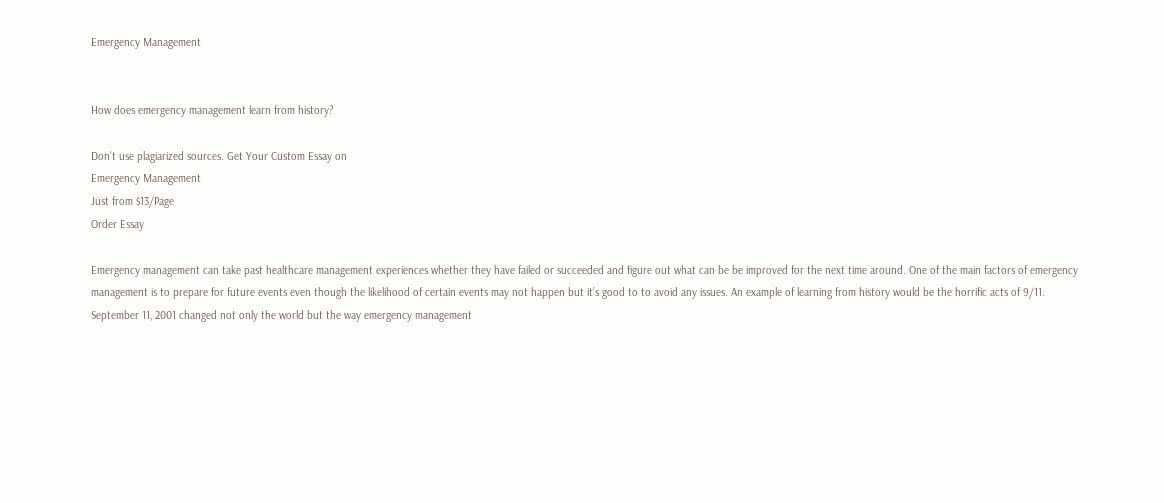Emergency Management


How does emergency management learn from history?

Don't use plagiarized sources. Get Your Custom Essay on
Emergency Management
Just from $13/Page
Order Essay

Emergency management can take past healthcare management experiences whether they have failed or succeeded and figure out what can be be improved for the next time around. One of the main factors of emergency management is to prepare for future events even though the likelihood of certain events may not happen but it’s good to to avoid any issues. An example of learning from history would be the horrific acts of 9/11. September 11, 2001 changed not only the world but the way emergency management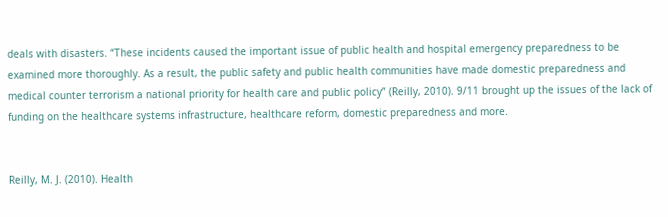deals with disasters. “These incidents caused the important issue of public health and hospital emergency preparedness to be examined more thoroughly. As a result, the public safety and public health communities have made domestic preparedness and medical counter terrorism a national priority for health care and public policy” (Reilly, 2010). 9/11 brought up the issues of the lack of funding on the healthcare systems infrastructure, healthcare reform, domestic preparedness and more.


Reilly, M. J. (2010). Health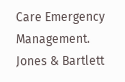Care Emergency Management. Jones & Bartlett